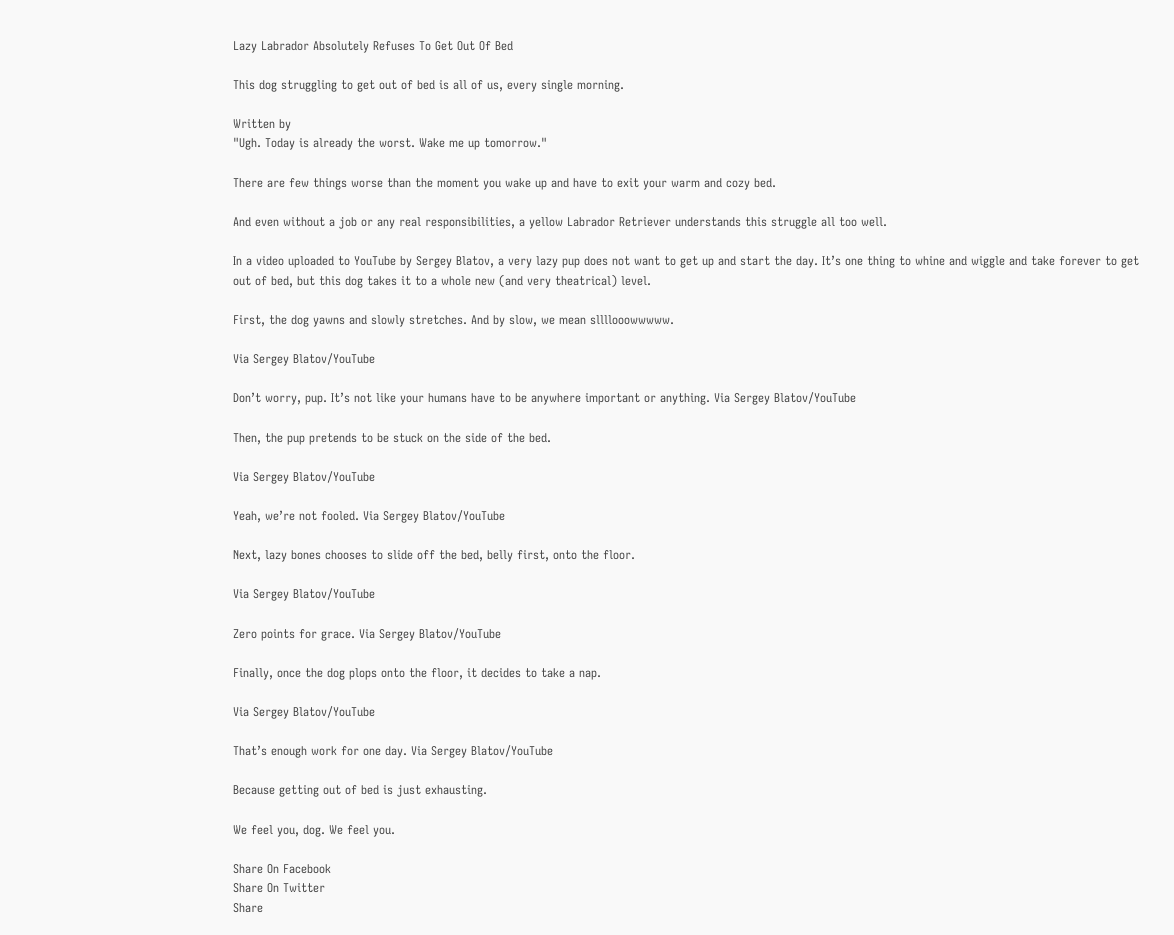Lazy Labrador Absolutely Refuses To Get Out Of Bed

This dog struggling to get out of bed is all of us, every single morning.

Written by
"Ugh. Today is already the worst. Wake me up tomorrow."

There are few things worse than the moment you wake up and have to exit your warm and cozy bed.

And even without a job or any real responsibilities, a yellow Labrador Retriever understands this struggle all too well.

In a video uploaded to YouTube by Sergey Blatov, a very lazy pup does not want to get up and start the day. It’s one thing to whine and wiggle and take forever to get out of bed, but this dog takes it to a whole new (and very theatrical) level.

First, the dog yawns and slowly stretches. And by slow, we mean sllllooowwwww.

Via Sergey Blatov/YouTube

Don’t worry, pup. It’s not like your humans have to be anywhere important or anything. Via Sergey Blatov/YouTube

Then, the pup pretends to be stuck on the side of the bed.

Via Sergey Blatov/YouTube

Yeah, we’re not fooled. Via Sergey Blatov/YouTube

Next, lazy bones chooses to slide off the bed, belly first, onto the floor.

Via Sergey Blatov/YouTube

Zero points for grace. Via Sergey Blatov/YouTube

Finally, once the dog plops onto the floor, it decides to take a nap.

Via Sergey Blatov/YouTube

That’s enough work for one day. Via Sergey Blatov/YouTube

Because getting out of bed is just exhausting.

We feel you, dog. We feel you.

Share On Facebook
Share On Twitter
Share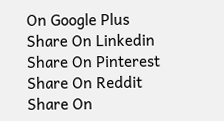On Google Plus
Share On Linkedin
Share On Pinterest
Share On Reddit
Share On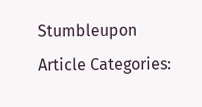Stumbleupon
Article Categories: